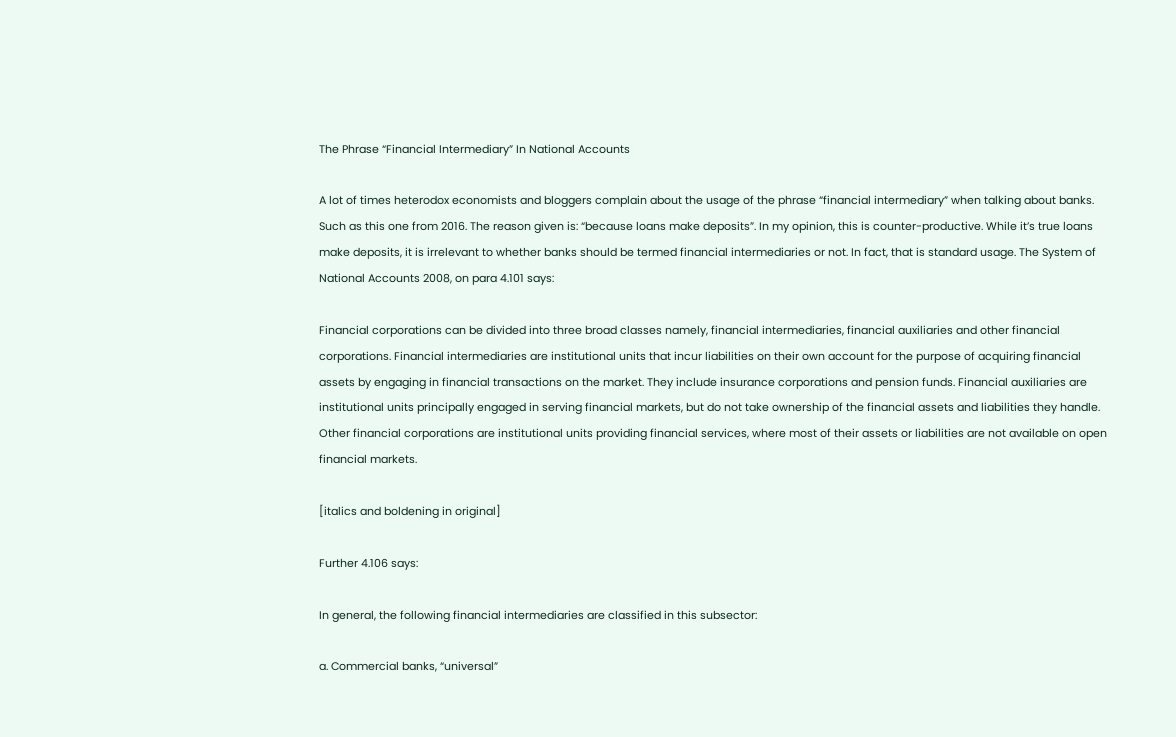The Phrase “Financial Intermediary” In National Accounts

A lot of times heterodox economists and bloggers complain about the usage of the phrase “financial intermediary” when talking about banks. Such as this one from 2016. The reason given is: “because loans make deposits”. In my opinion, this is counter-productive. While it’s true loans make deposits, it is irrelevant to whether banks should be termed financial intermediaries or not. In fact, that is standard usage. The System of National Accounts 2008, on para 4.101 says:

Financial corporations can be divided into three broad classes namely, financial intermediaries, financial auxiliaries and other financial corporations. Financial intermediaries are institutional units that incur liabilities on their own account for the purpose of acquiring financial assets by engaging in financial transactions on the market. They include insurance corporations and pension funds. Financial auxiliaries are institutional units principally engaged in serving financial markets, but do not take ownership of the financial assets and liabilities they handle. Other financial corporations are institutional units providing financial services, where most of their assets or liabilities are not available on open financial markets.

[italics and boldening in original]

Further 4.106 says:

In general, the following financial intermediaries are classified in this subsector:

a. Commercial banks, “universal”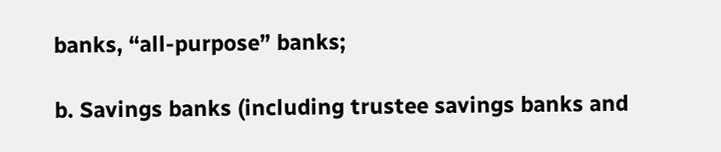banks, “all-purpose” banks;

b. Savings banks (including trustee savings banks and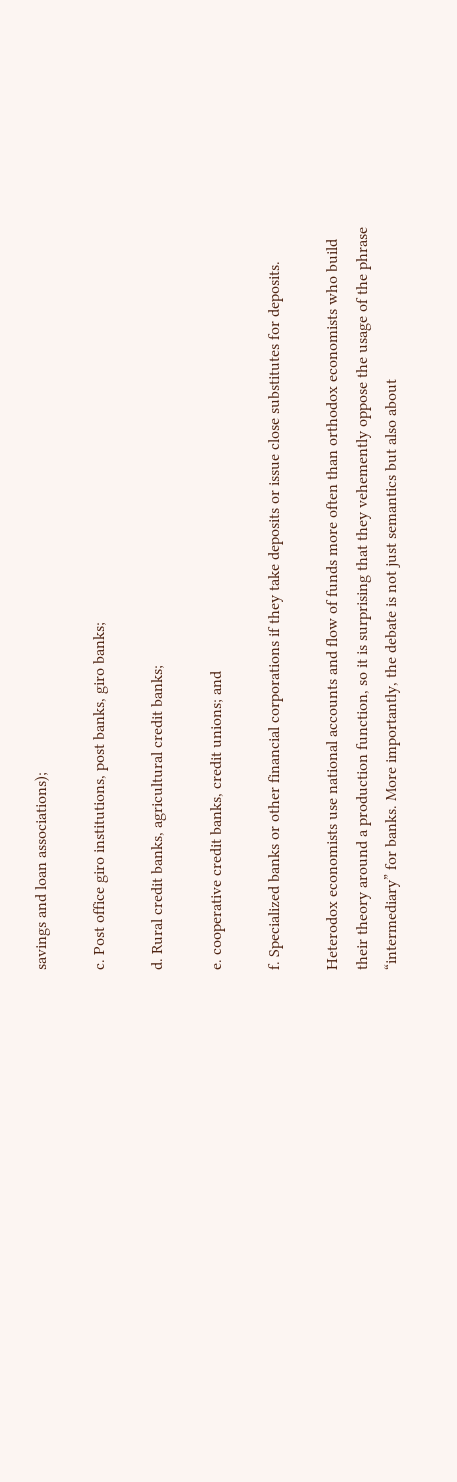savings and loan associations);

c. Post office giro institutions, post banks, giro banks;

d. Rural credit banks, agricultural credit banks;

e. cooperative credit banks, credit unions; and

f. Specialized banks or other financial corporations if they take deposits or issue close substitutes for deposits.

Heterodox economists use national accounts and flow of funds more often than orthodox economists who build their theory around a production function, so it is surprising that they vehemently oppose the usage of the phrase “intermediary” for banks. More importantly, the debate is not just semantics but also about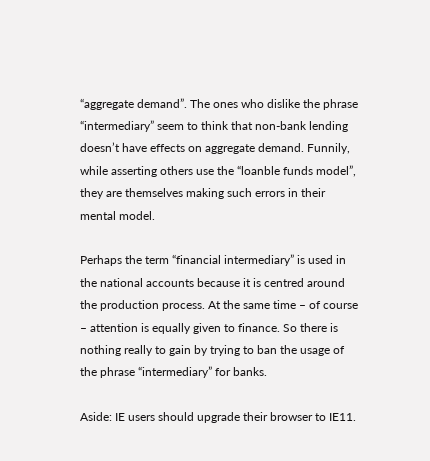“aggregate demand”. The ones who dislike the phrase “intermediary” seem to think that non-bank lending doesn’t have effects on aggregate demand. Funnily, while asserting others use the “loanble funds model”, they are themselves making such errors in their mental model.

Perhaps the term “financial intermediary” is used in the national accounts because it is centred around the production process. At the same time – of course – attention is equally given to finance. So there is nothing really to gain by trying to ban the usage of the phrase “intermediary” for banks.

Aside: IE users should upgrade their browser to IE11.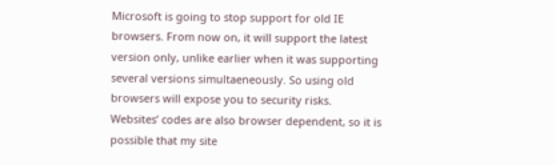Microsoft is going to stop support for old IE browsers. From now on, it will support the latest version only, unlike earlier when it was supporting several versions simultaeneously. So using old browsers will expose you to security risks. Websites’ codes are also browser dependent, so it is possible that my site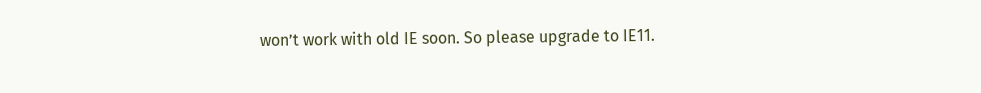won’t work with old IE soon. So please upgrade to IE11.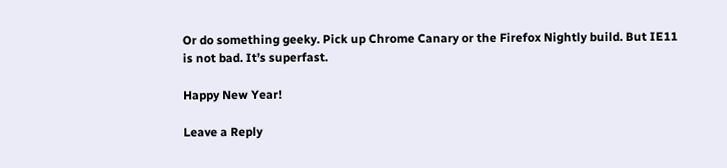Or do something geeky. Pick up Chrome Canary or the Firefox Nightly build. But IE11 is not bad. It’s superfast.

Happy New Year!

Leave a Reply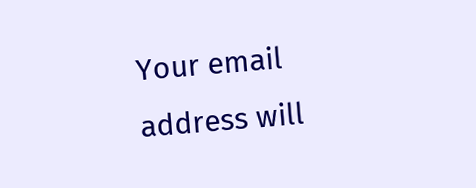Your email address will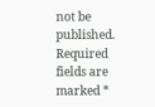not be published. Required fields are marked *